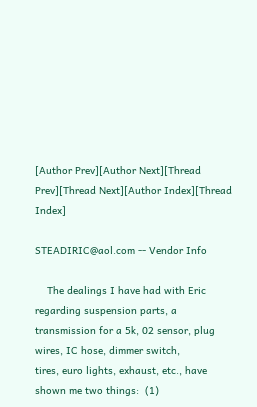[Author Prev][Author Next][Thread Prev][Thread Next][Author Index][Thread Index]

STEADIRIC@aol.com -- Vendor Info

    The dealings I have had with Eric regarding suspension parts, a
transmission for a 5k, 02 sensor, plug wires, IC hose, dimmer switch,
tires, euro lights, exhaust, etc., have shown me two things:  (1)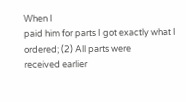When I
paid him for parts I got exactly what I ordered; (2) All parts were
received earlier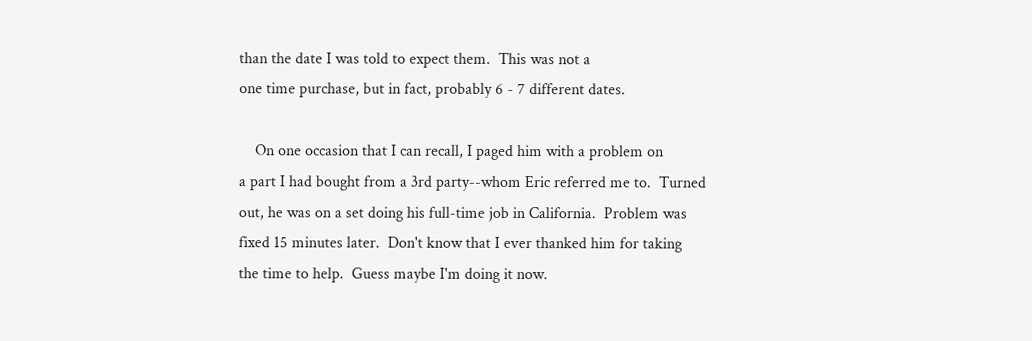than the date I was told to expect them.  This was not a
one time purchase, but in fact, probably 6 - 7 different dates.

    On one occasion that I can recall, I paged him with a problem on
a part I had bought from a 3rd party--whom Eric referred me to.  Turned
out, he was on a set doing his full-time job in California.  Problem was
fixed 15 minutes later.  Don't know that I ever thanked him for taking
the time to help.  Guess maybe I'm doing it now.